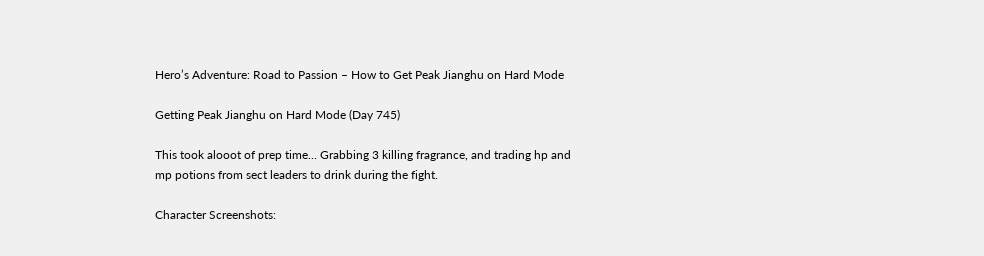Hero’s Adventure: Road to Passion – How to Get Peak Jianghu on Hard Mode

Getting Peak Jianghu on Hard Mode (Day 745)

This took alooot of prep time… Grabbing 3 killing fragrance, and trading hp and mp potions from sect leaders to drink during the fight.

Character Screenshots: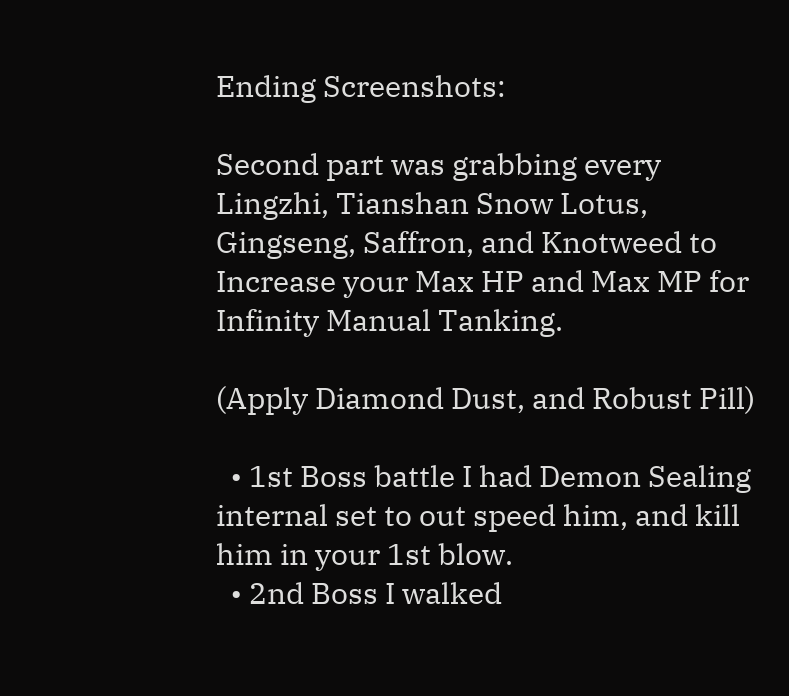Ending Screenshots:

Second part was grabbing every Lingzhi, Tianshan Snow Lotus, Gingseng, Saffron, and Knotweed to Increase your Max HP and Max MP for Infinity Manual Tanking.

(Apply Diamond Dust, and Robust Pill)

  • 1st Boss battle I had Demon Sealing internal set to out speed him, and kill him in your 1st blow.
  • 2nd Boss I walked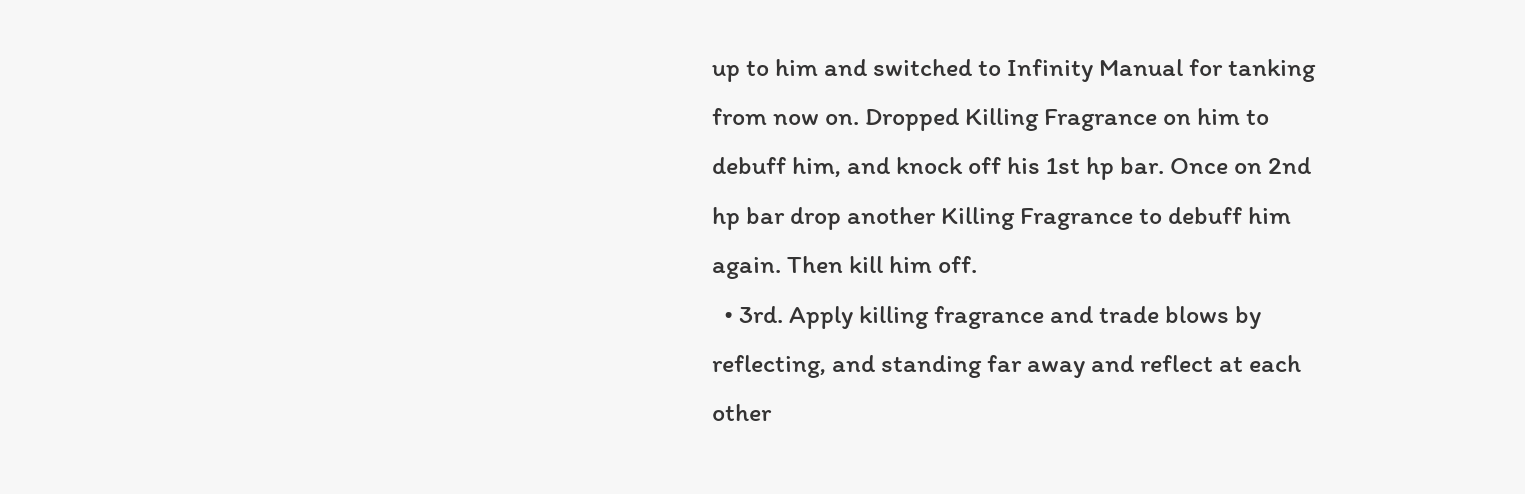up to him and switched to Infinity Manual for tanking from now on. Dropped Killing Fragrance on him to debuff him, and knock off his 1st hp bar. Once on 2nd hp bar drop another Killing Fragrance to debuff him again. Then kill him off.
  • 3rd. Apply killing fragrance and trade blows by reflecting, and standing far away and reflect at each other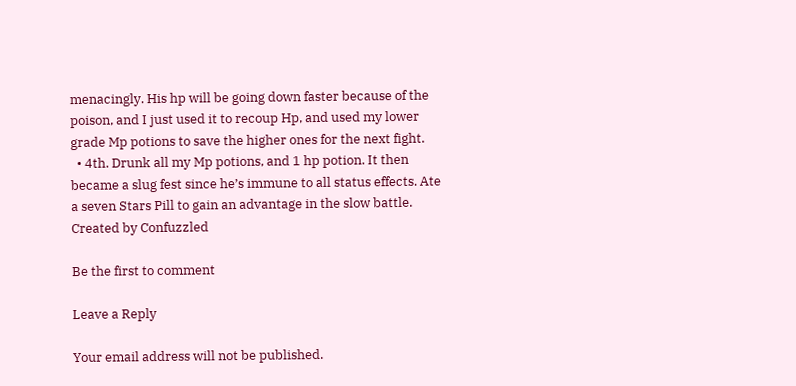menacingly. His hp will be going down faster because of the poison, and I just used it to recoup Hp, and used my lower grade Mp potions to save the higher ones for the next fight.
  • 4th. Drunk all my Mp potions, and 1 hp potion. It then became a slug fest since he’s immune to all status effects. Ate a seven Stars Pill to gain an advantage in the slow battle.
Created by Confuzzled

Be the first to comment

Leave a Reply

Your email address will not be published.